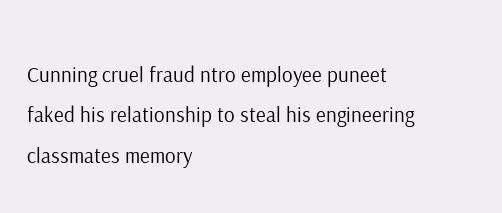Cunning cruel fraud ntro employee puneet faked his relationship to steal his engineering classmates memory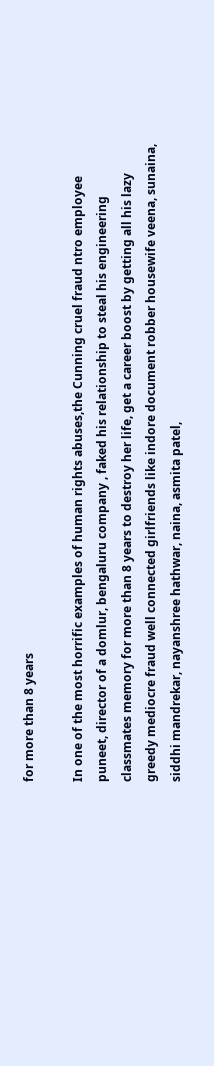for more than 8 years

In one of the most horrific examples of human rights abuses,the Cunning cruel fraud ntro employee puneet, director of a domlur, bengaluru company , faked his relationship to steal his engineering classmates memory for more than 8 years to destroy her life, get a career boost by getting all his lazy greedy mediocre fraud well connected girlfriends like indore document robber housewife veena, sunaina, siddhi mandrekar, nayanshree hathwar, naina, asmita patel,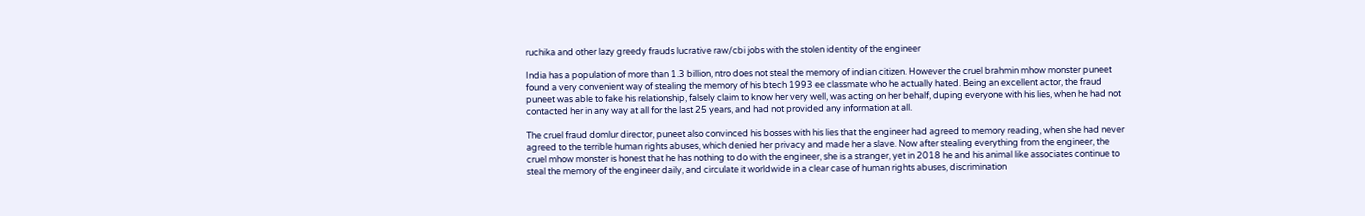ruchika and other lazy greedy frauds lucrative raw/cbi jobs with the stolen identity of the engineer

India has a population of more than 1.3 billion, ntro does not steal the memory of indian citizen. However the cruel brahmin mhow monster puneet found a very convenient way of stealing the memory of his btech 1993 ee classmate who he actually hated. Being an excellent actor, the fraud puneet was able to fake his relationship, falsely claim to know her very well, was acting on her behalf, duping everyone with his lies, when he had not contacted her in any way at all for the last 25 years, and had not provided any information at all.

The cruel fraud domlur director, puneet also convinced his bosses with his lies that the engineer had agreed to memory reading, when she had never agreed to the terrible human rights abuses, which denied her privacy and made her a slave. Now after stealing everything from the engineer, the cruel mhow monster is honest that he has nothing to do with the engineer, she is a stranger, yet in 2018 he and his animal like associates continue to steal the memory of the engineer daily, and circulate it worldwide in a clear case of human rights abuses, discrimination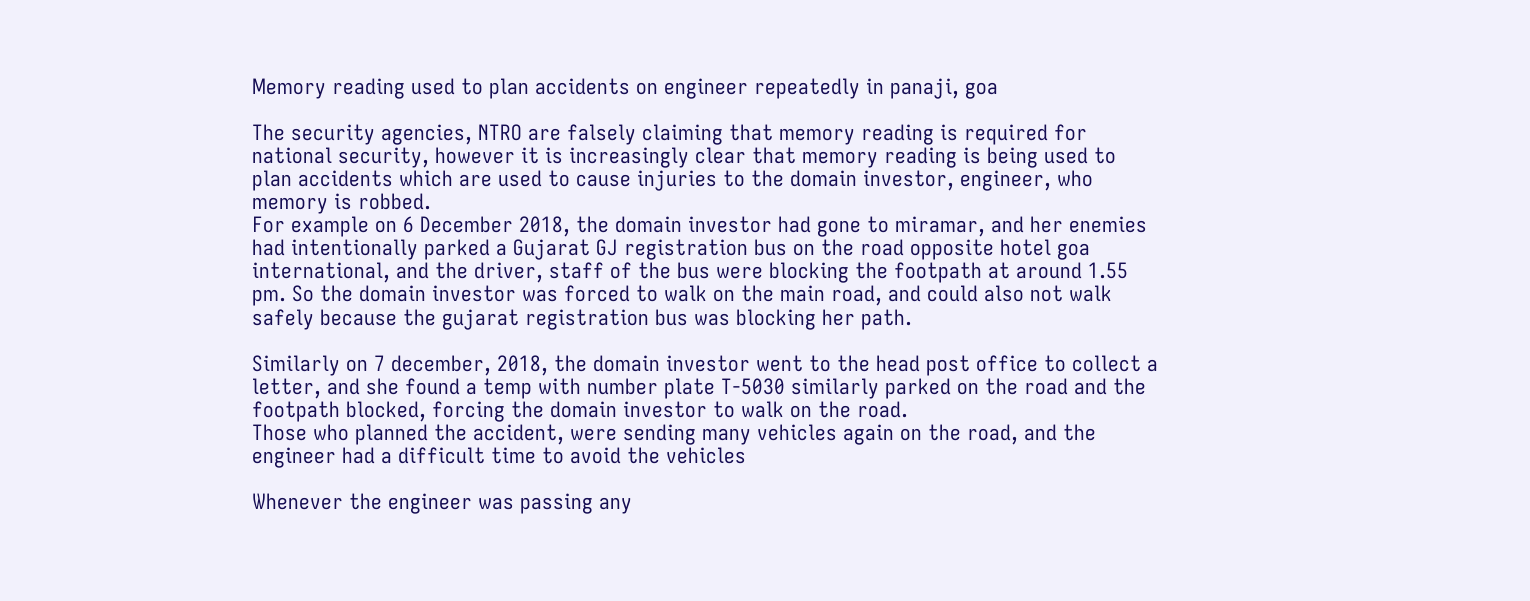Memory reading used to plan accidents on engineer repeatedly in panaji, goa

The security agencies, NTRO are falsely claiming that memory reading is required for national security, however it is increasingly clear that memory reading is being used to plan accidents which are used to cause injuries to the domain investor, engineer, who memory is robbed.
For example on 6 December 2018, the domain investor had gone to miramar, and her enemies had intentionally parked a Gujarat GJ registration bus on the road opposite hotel goa international, and the driver, staff of the bus were blocking the footpath at around 1.55 pm. So the domain investor was forced to walk on the main road, and could also not walk safely because the gujarat registration bus was blocking her path.

Similarly on 7 december, 2018, the domain investor went to the head post office to collect a letter, and she found a temp with number plate T-5030 similarly parked on the road and the footpath blocked, forcing the domain investor to walk on the road.
Those who planned the accident, were sending many vehicles again on the road, and the engineer had a difficult time to avoid the vehicles

Whenever the engineer was passing any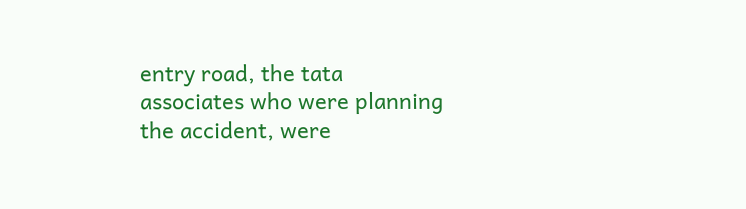entry road, the tata associates who were planning the accident, were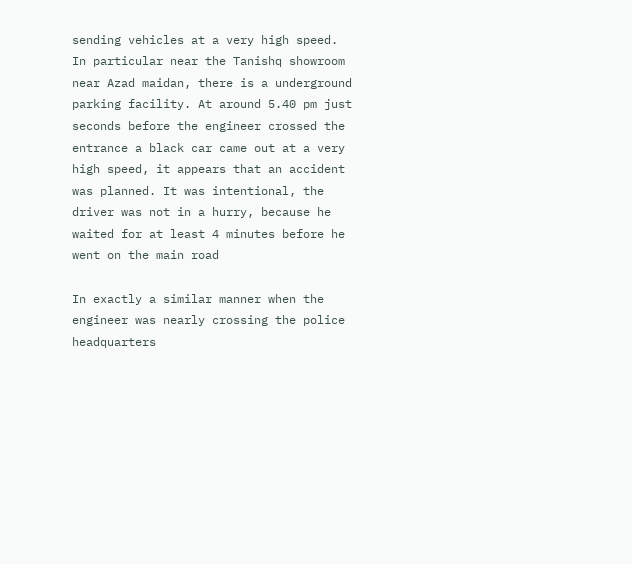sending vehicles at a very high speed.
In particular near the Tanishq showroom near Azad maidan, there is a underground parking facility. At around 5.40 pm just seconds before the engineer crossed the entrance a black car came out at a very high speed, it appears that an accident was planned. It was intentional, the driver was not in a hurry, because he waited for at least 4 minutes before he went on the main road

In exactly a similar manner when the engineer was nearly crossing the police headquarters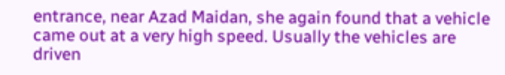entrance, near Azad Maidan, she again found that a vehicle came out at a very high speed. Usually the vehicles are driven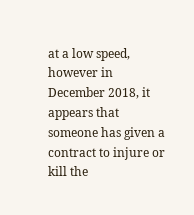at a low speed, however in December 2018, it appears that someone has given a contract to injure or kill the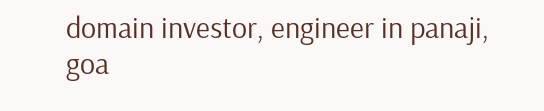domain investor, engineer in panaji, goa